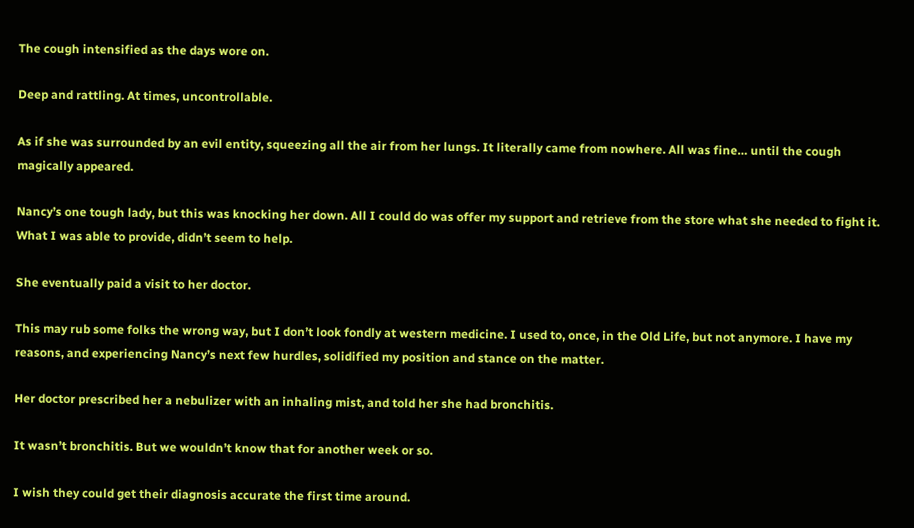The cough intensified as the days wore on.

Deep and rattling. At times, uncontrollable.

As if she was surrounded by an evil entity, squeezing all the air from her lungs. It literally came from nowhere. All was fine… until the cough magically appeared.

Nancy’s one tough lady, but this was knocking her down. All I could do was offer my support and retrieve from the store what she needed to fight it. What I was able to provide, didn’t seem to help.

She eventually paid a visit to her doctor.

This may rub some folks the wrong way, but I don’t look fondly at western medicine. I used to, once, in the Old Life, but not anymore. I have my reasons, and experiencing Nancy’s next few hurdles, solidified my position and stance on the matter.

Her doctor prescribed her a nebulizer with an inhaling mist, and told her she had bronchitis.

It wasn’t bronchitis. But we wouldn’t know that for another week or so.

I wish they could get their diagnosis accurate the first time around.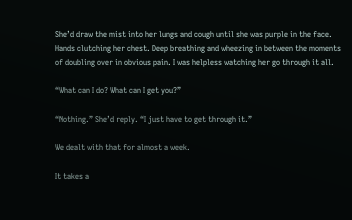She’d draw the mist into her lungs and cough until she was purple in the face. Hands clutching her chest. Deep breathing and wheezing in between the moments of doubling over in obvious pain. I was helpless watching her go through it all.

“What can I do? What can I get you?”

“Nothing.” She’d reply. “I just have to get through it.”

We dealt with that for almost a week.

It takes a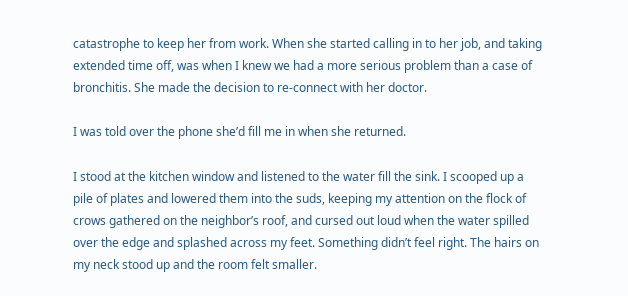catastrophe to keep her from work. When she started calling in to her job, and taking extended time off, was when I knew we had a more serious problem than a case of bronchitis. She made the decision to re-connect with her doctor.

I was told over the phone she’d fill me in when she returned.

I stood at the kitchen window and listened to the water fill the sink. I scooped up a pile of plates and lowered them into the suds, keeping my attention on the flock of crows gathered on the neighbor’s roof, and cursed out loud when the water spilled over the edge and splashed across my feet. Something didn’t feel right. The hairs on my neck stood up and the room felt smaller.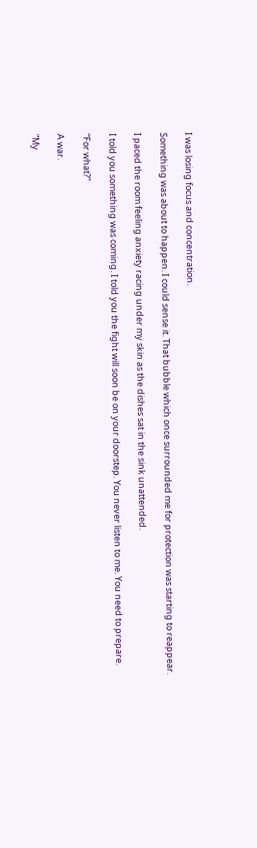I was losing focus and concentration.

Something was about to happen. I could sense it. That bubble which once surrounded me for protection was starting to reappear.

I paced the room feeling anxiety racing under my skin as the dishes sat in the sink unattended.

I told you something was coming. I told you the fight will soon be on your doorstep. You never listen to me. You need to prepare.

“For what?”

A war.

“My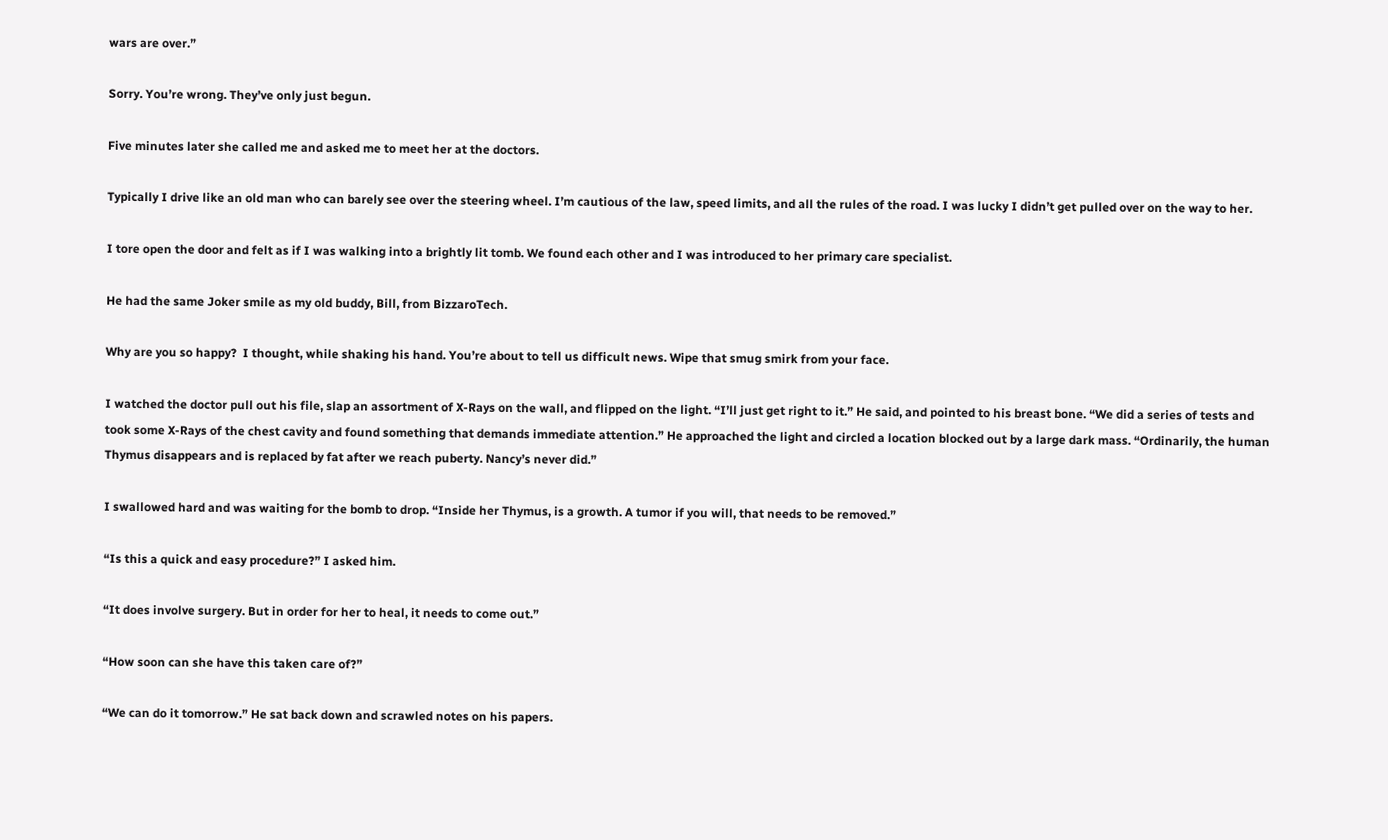wars are over.”

Sorry. You’re wrong. They’ve only just begun.

Five minutes later she called me and asked me to meet her at the doctors.

Typically I drive like an old man who can barely see over the steering wheel. I’m cautious of the law, speed limits, and all the rules of the road. I was lucky I didn’t get pulled over on the way to her.

I tore open the door and felt as if I was walking into a brightly lit tomb. We found each other and I was introduced to her primary care specialist.

He had the same Joker smile as my old buddy, Bill, from BizzaroTech.

Why are you so happy?  I thought, while shaking his hand. You’re about to tell us difficult news. Wipe that smug smirk from your face.

I watched the doctor pull out his file, slap an assortment of X-Rays on the wall, and flipped on the light. “I’ll just get right to it.” He said, and pointed to his breast bone. “We did a series of tests and took some X-Rays of the chest cavity and found something that demands immediate attention.” He approached the light and circled a location blocked out by a large dark mass. “Ordinarily, the human Thymus disappears and is replaced by fat after we reach puberty. Nancy’s never did.”

I swallowed hard and was waiting for the bomb to drop. “Inside her Thymus, is a growth. A tumor if you will, that needs to be removed.”

“Is this a quick and easy procedure?” I asked him.

“It does involve surgery. But in order for her to heal, it needs to come out.”

“How soon can she have this taken care of?”

“We can do it tomorrow.” He sat back down and scrawled notes on his papers.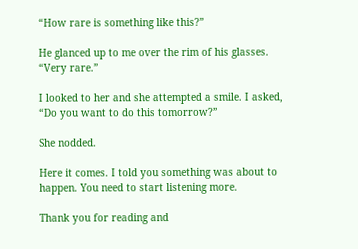“How rare is something like this?”

He glanced up to me over the rim of his glasses. “Very rare.”

I looked to her and she attempted a smile. I asked, “Do you want to do this tomorrow?”

She nodded.

Here it comes. I told you something was about to happen. You need to start listening more.

Thank you for reading and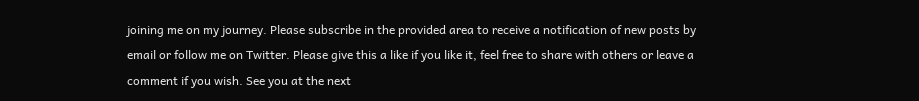joining me on my journey. Please subscribe in the provided area to receive a notification of new posts by email or follow me on Twitter. Please give this a like if you like it, feel free to share with others or leave a comment if you wish. See you at the next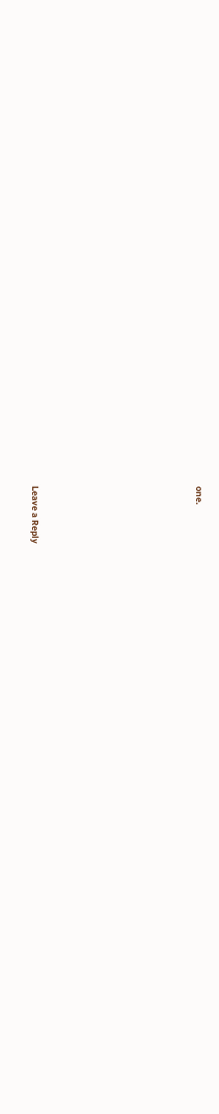one.









Leave a Reply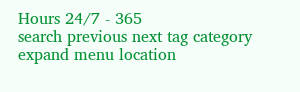Hours 24/7 - 365
search previous next tag category expand menu location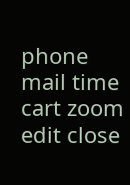phone mail time cart zoom edit close